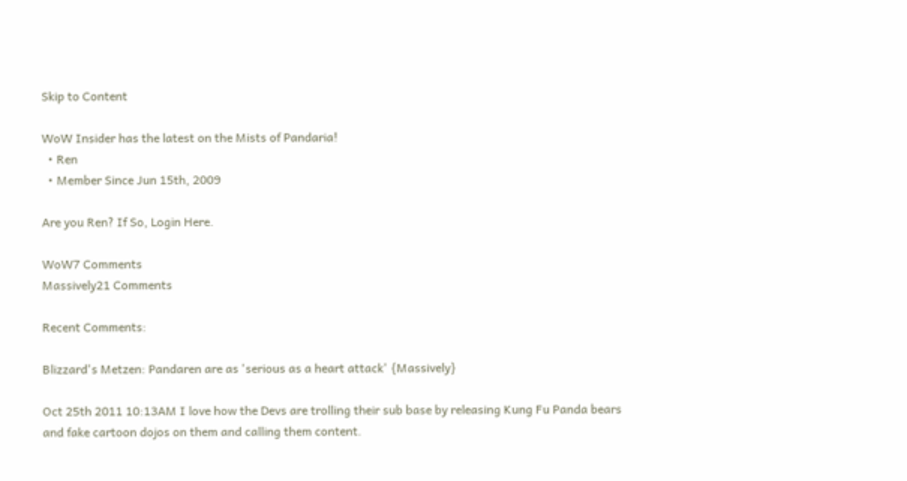Skip to Content

WoW Insider has the latest on the Mists of Pandaria!
  • Ren
  • Member Since Jun 15th, 2009

Are you Ren? If So, Login Here.

WoW7 Comments
Massively21 Comments

Recent Comments:

Blizzard's Metzen: Pandaren are as 'serious as a heart attack' {Massively}

Oct 25th 2011 10:13AM I love how the Devs are trolling their sub base by releasing Kung Fu Panda bears and fake cartoon dojos on them and calling them content.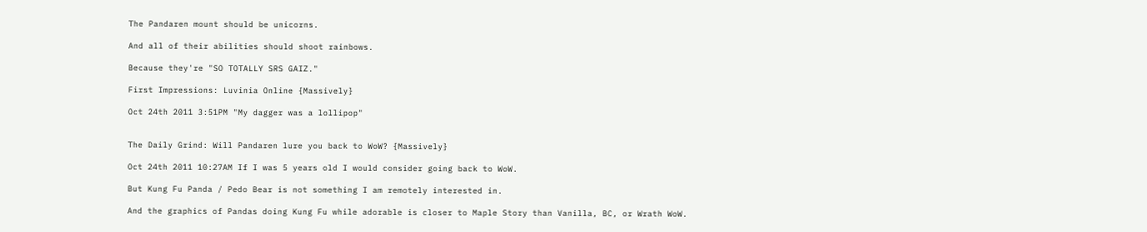The Pandaren mount should be unicorns.

And all of their abilities should shoot rainbows.

Because they're "SO TOTALLY SRS GAIZ."

First Impressions: Luvinia Online {Massively}

Oct 24th 2011 3:51PM "My dagger was a lollipop"


The Daily Grind: Will Pandaren lure you back to WoW? {Massively}

Oct 24th 2011 10:27AM If I was 5 years old I would consider going back to WoW.

But Kung Fu Panda / Pedo Bear is not something I am remotely interested in.

And the graphics of Pandas doing Kung Fu while adorable is closer to Maple Story than Vanilla, BC, or Wrath WoW.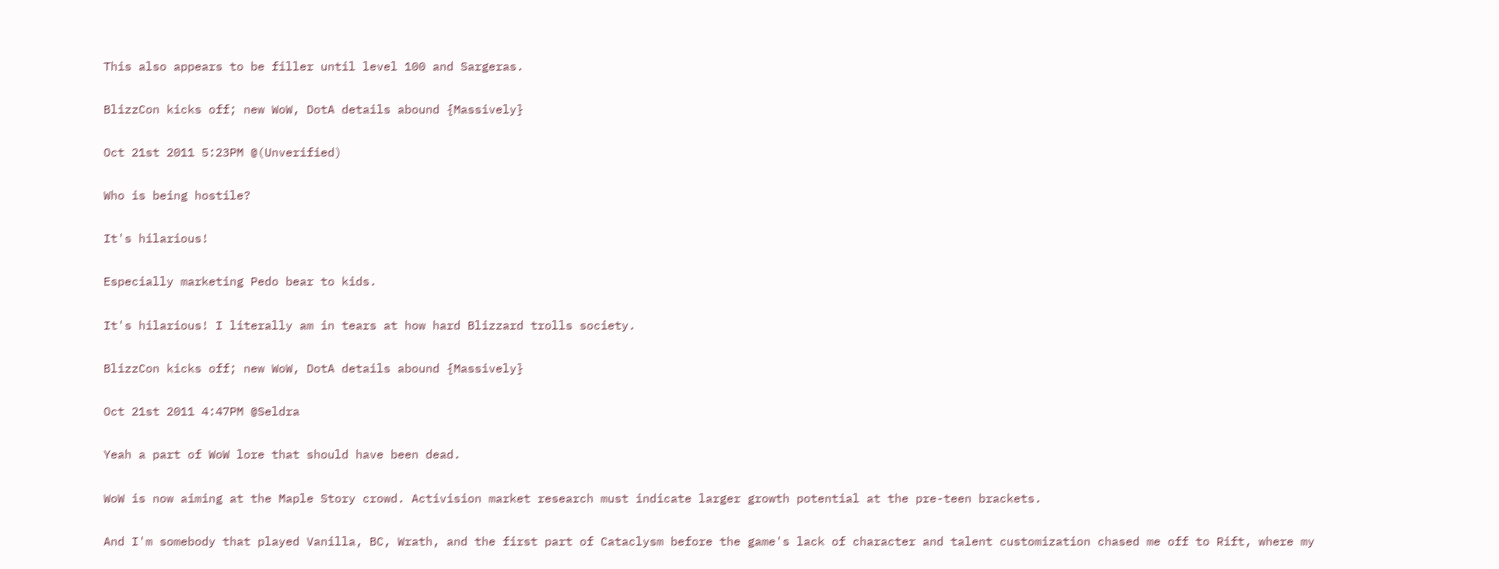This also appears to be filler until level 100 and Sargeras.

BlizzCon kicks off; new WoW, DotA details abound {Massively}

Oct 21st 2011 5:23PM @(Unverified)

Who is being hostile?

It's hilarious!

Especially marketing Pedo bear to kids.

It's hilarious! I literally am in tears at how hard Blizzard trolls society.

BlizzCon kicks off; new WoW, DotA details abound {Massively}

Oct 21st 2011 4:47PM @Seldra

Yeah a part of WoW lore that should have been dead.

WoW is now aiming at the Maple Story crowd. Activision market research must indicate larger growth potential at the pre-teen brackets.

And I'm somebody that played Vanilla, BC, Wrath, and the first part of Cataclysm before the game's lack of character and talent customization chased me off to Rift, where my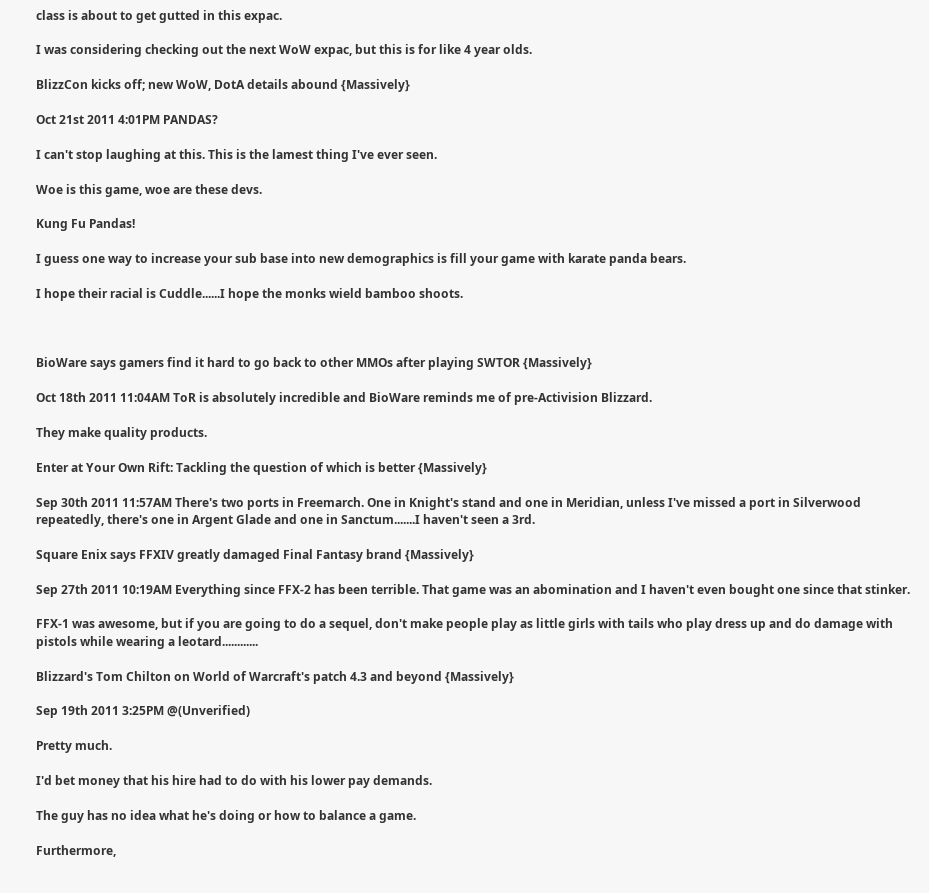class is about to get gutted in this expac.

I was considering checking out the next WoW expac, but this is for like 4 year olds.

BlizzCon kicks off; new WoW, DotA details abound {Massively}

Oct 21st 2011 4:01PM PANDAS?

I can't stop laughing at this. This is the lamest thing I've ever seen.

Woe is this game, woe are these devs.

Kung Fu Pandas!

I guess one way to increase your sub base into new demographics is fill your game with karate panda bears.

I hope their racial is Cuddle......I hope the monks wield bamboo shoots.



BioWare says gamers find it hard to go back to other MMOs after playing SWTOR {Massively}

Oct 18th 2011 11:04AM ToR is absolutely incredible and BioWare reminds me of pre-Activision Blizzard.

They make quality products.

Enter at Your Own Rift: Tackling the question of which is better {Massively}

Sep 30th 2011 11:57AM There's two ports in Freemarch. One in Knight's stand and one in Meridian, unless I've missed a port in Silverwood repeatedly, there's one in Argent Glade and one in Sanctum.......I haven't seen a 3rd.

Square Enix says FFXIV greatly damaged Final Fantasy brand {Massively}

Sep 27th 2011 10:19AM Everything since FFX-2 has been terrible. That game was an abomination and I haven't even bought one since that stinker.

FFX-1 was awesome, but if you are going to do a sequel, don't make people play as little girls with tails who play dress up and do damage with pistols while wearing a leotard............

Blizzard's Tom Chilton on World of Warcraft's patch 4.3 and beyond {Massively}

Sep 19th 2011 3:25PM @(Unverified)

Pretty much.

I'd bet money that his hire had to do with his lower pay demands.

The guy has no idea what he's doing or how to balance a game.

Furthermore,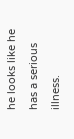he looks like he has a serious illness.